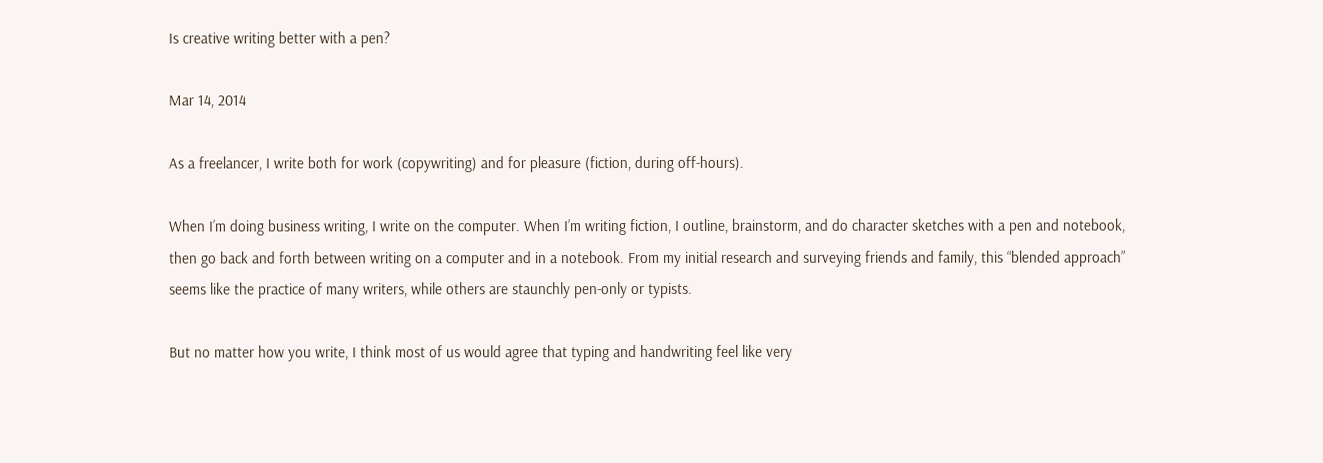Is creative writing better with a pen?

Mar 14, 2014

As a freelancer, I write both for work (copywriting) and for pleasure (fiction, during off-hours).

When I’m doing business writing, I write on the computer. When I’m writing fiction, I outline, brainstorm, and do character sketches with a pen and notebook, then go back and forth between writing on a computer and in a notebook. From my initial research and surveying friends and family, this “blended approach” seems like the practice of many writers, while others are staunchly pen-only or typists.

But no matter how you write, I think most of us would agree that typing and handwriting feel like very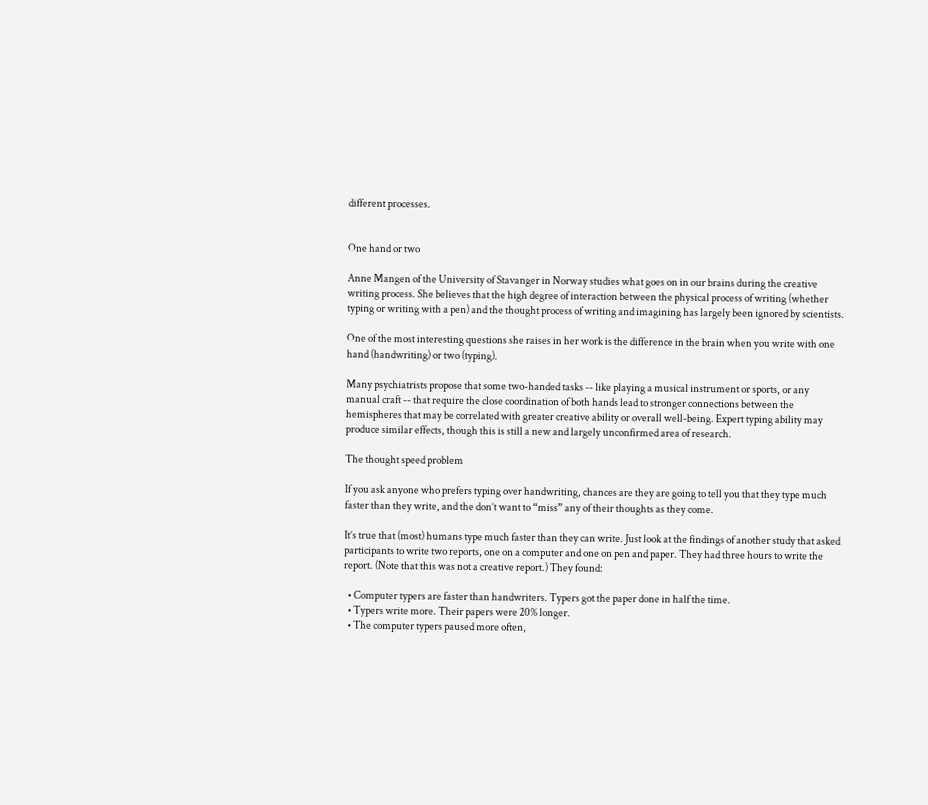different processes.


One hand or two

Anne Mangen of the University of Stavanger in Norway studies what goes on in our brains during the creative writing process. She believes that the high degree of interaction between the physical process of writing (whether typing or writing with a pen) and the thought process of writing and imagining has largely been ignored by scientists.

One of the most interesting questions she raises in her work is the difference in the brain when you write with one hand (handwriting) or two (typing).

Many psychiatrists propose that some two-handed tasks -- like playing a musical instrument or sports, or any manual craft -- that require the close coordination of both hands lead to stronger connections between the hemispheres that may be correlated with greater creative ability or overall well-being. Expert typing ability may produce similar effects, though this is still a new and largely unconfirmed area of research.

The thought speed problem

If you ask anyone who prefers typing over handwriting, chances are they are going to tell you that they type much faster than they write, and the don’t want to “miss” any of their thoughts as they come.

It’s true that (most) humans type much faster than they can write. Just look at the findings of another study that asked participants to write two reports, one on a computer and one on pen and paper. They had three hours to write the report. (Note that this was not a creative report.) They found:

  • Computer typers are faster than handwriters. Typers got the paper done in half the time.
  • Typers write more. Their papers were 20% longer.
  • The computer typers paused more often,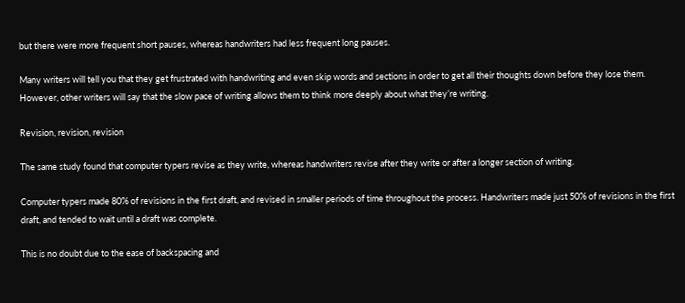but there were more frequent short pauses, whereas handwriters had less frequent long pauses.

Many writers will tell you that they get frustrated with handwriting and even skip words and sections in order to get all their thoughts down before they lose them. However, other writers will say that the slow pace of writing allows them to think more deeply about what they’re writing.

Revision, revision, revision

The same study found that computer typers revise as they write, whereas handwriters revise after they write or after a longer section of writing.

Computer typers made 80% of revisions in the first draft, and revised in smaller periods of time throughout the process. Handwriters made just 50% of revisions in the first draft, and tended to wait until a draft was complete.

This is no doubt due to the ease of backspacing and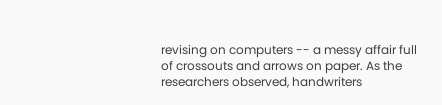revising on computers -- a messy affair full of crossouts and arrows on paper. As the researchers observed, handwriters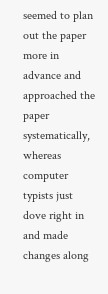seemed to plan out the paper more in advance and approached the paper systematically, whereas computer typists just dove right in and made changes along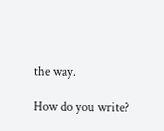the way.

How do you write?